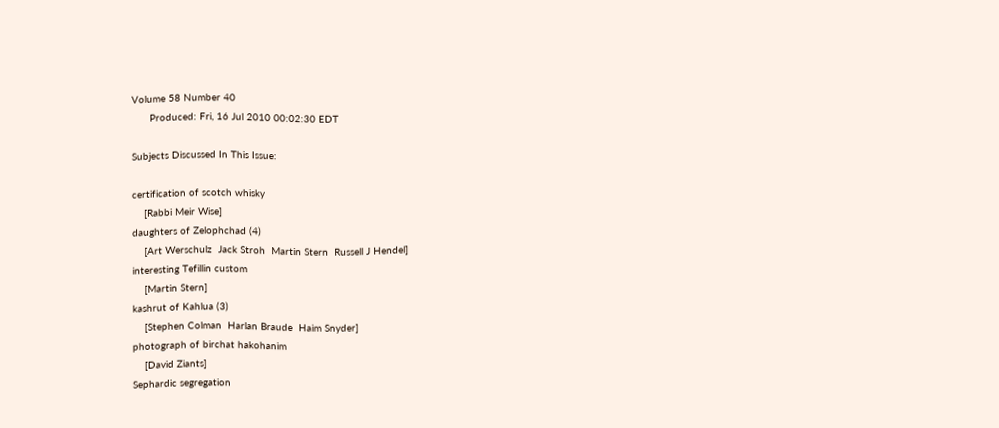Volume 58 Number 40
      Produced: Fri, 16 Jul 2010 00:02:30 EDT

Subjects Discussed In This Issue:

certification of scotch whisky
    [Rabbi Meir Wise]
daughters of Zelophchad (4)
    [Art Werschulz  Jack Stroh  Martin Stern  Russell J Hendel]
interesting Tefillin custom
    [Martin Stern]
kashrut of Kahlua (3)
    [Stephen Colman  Harlan Braude  Haim Snyder]
photograph of birchat hakohanim
    [David Ziants]
Sephardic segregation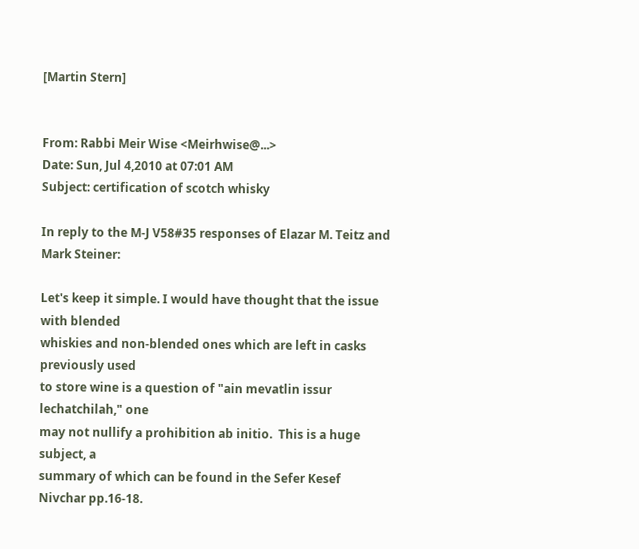[Martin Stern]


From: Rabbi Meir Wise <Meirhwise@...>
Date: Sun, Jul 4,2010 at 07:01 AM
Subject: certification of scotch whisky

In reply to the M-J V58#35 responses of Elazar M. Teitz and Mark Steiner:

Let's keep it simple. I would have thought that the issue with blended
whiskies and non-blended ones which are left in casks previously used
to store wine is a question of "ain mevatlin issur lechatchilah," one
may not nullify a prohibition ab initio.  This is a huge subject, a
summary of which can be found in the Sefer Kesef Nivchar pp.16-18.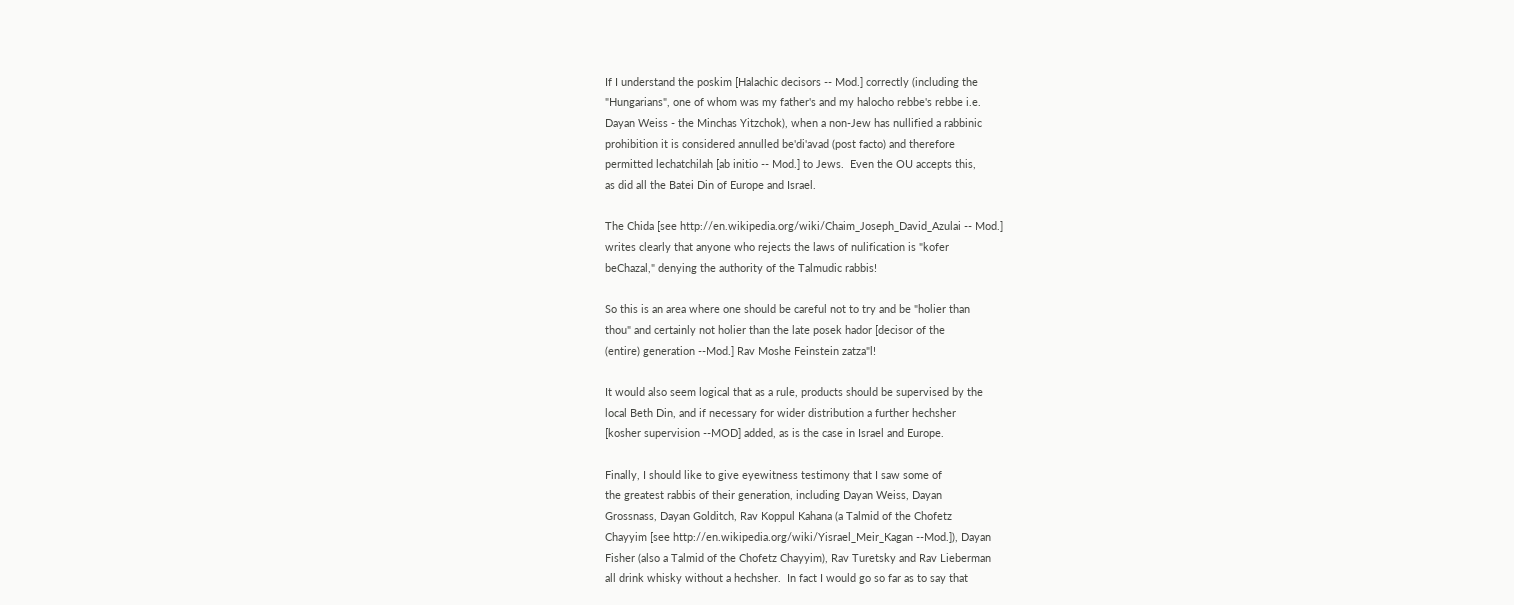If I understand the poskim [Halachic decisors -- Mod.] correctly (including the
"Hungarians", one of whom was my father's and my halocho rebbe's rebbe i.e.
Dayan Weiss - the Minchas Yitzchok), when a non-Jew has nullified a rabbinic
prohibition it is considered annulled be'di'avad (post facto) and therefore
permitted lechatchilah [ab initio -- Mod.] to Jews.  Even the OU accepts this,
as did all the Batei Din of Europe and Israel.

The Chida [see http://en.wikipedia.org/wiki/Chaim_Joseph_David_Azulai -- Mod.]
writes clearly that anyone who rejects the laws of nulification is "kofer
beChazal," denying the authority of the Talmudic rabbis!

So this is an area where one should be careful not to try and be "holier than
thou" and certainly not holier than the late posek hador [decisor of the
(entire) generation --Mod.] Rav Moshe Feinstein zatza"l!

It would also seem logical that as a rule, products should be supervised by the
local Beth Din, and if necessary for wider distribution a further hechsher
[kosher supervision --MOD] added, as is the case in Israel and Europe.

Finally, I should like to give eyewitness testimony that I saw some of
the greatest rabbis of their generation, including Dayan Weiss, Dayan
Grossnass, Dayan Golditch, Rav Koppul Kahana (a Talmid of the Chofetz
Chayyim [see http://en.wikipedia.org/wiki/Yisrael_Meir_Kagan --Mod.]), Dayan
Fisher (also a Talmid of the Chofetz Chayyim), Rav Turetsky and Rav Lieberman
all drink whisky without a hechsher.  In fact I would go so far as to say that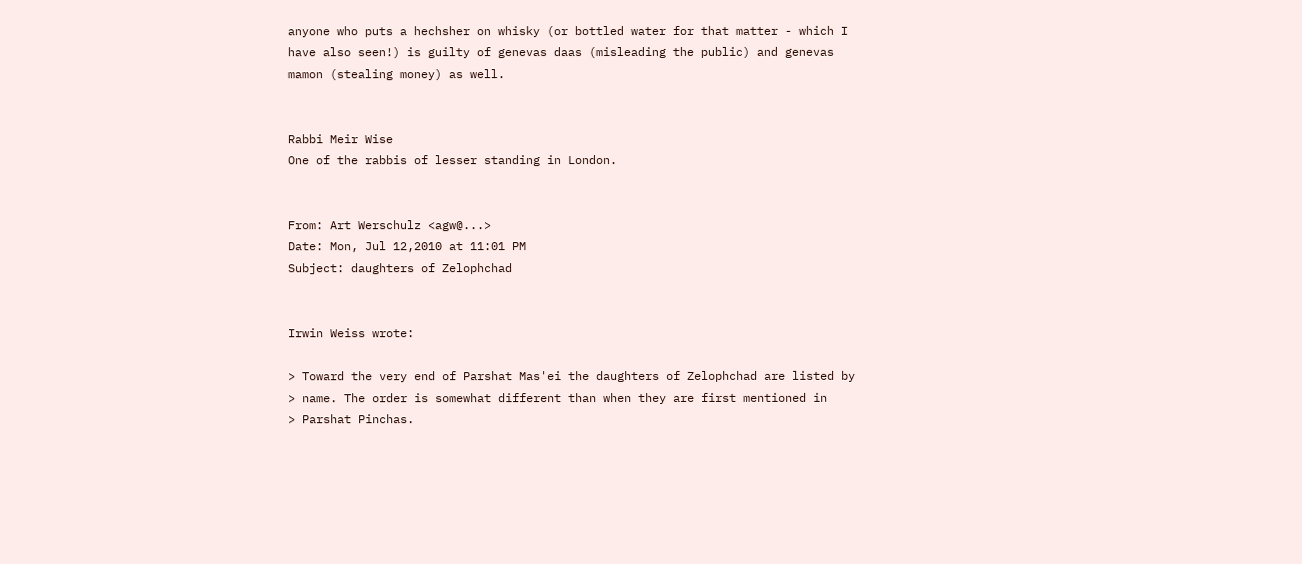anyone who puts a hechsher on whisky (or bottled water for that matter - which I
have also seen!) is guilty of genevas daas (misleading the public) and genevas
mamon (stealing money) as well.


Rabbi Meir Wise
One of the rabbis of lesser standing in London.


From: Art Werschulz <agw@...>
Date: Mon, Jul 12,2010 at 11:01 PM
Subject: daughters of Zelophchad


Irwin Weiss wrote:

> Toward the very end of Parshat Mas'ei the daughters of Zelophchad are listed by
> name. The order is somewhat different than when they are first mentioned in
> Parshat Pinchas.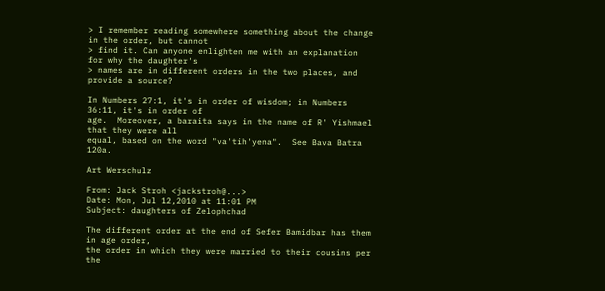> I remember reading somewhere something about the change in the order, but cannot
> find it. Can anyone enlighten me with an explanation for why the daughter's
> names are in different orders in the two places, and provide a source?

In Numbers 27:1, it's in order of wisdom; in Numbers 36:11, it's in order of
age.  Moreover, a baraita says in the name of R' Yishmael that they were all
equal, based on the word "va'tih'yena".  See Bava Batra 120a.

Art Werschulz

From: Jack Stroh <jackstroh@...>
Date: Mon, Jul 12,2010 at 11:01 PM
Subject: daughters of Zelophchad

The different order at the end of Sefer Bamidbar has them in age order,
the order in which they were married to their cousins per the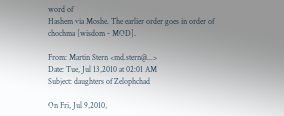word of
Hashem via Moshe. The earlier order goes in order of chochma [wisdom - MOD].

From: Martin Stern <md.stern@...>
Date: Tue, Jul 13,2010 at 02:01 AM
Subject: daughters of Zelophchad

On Fri, Jul 9,2010,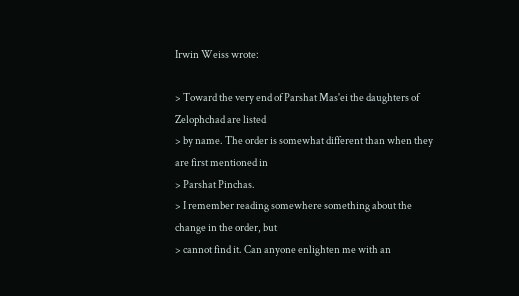Irwin Weiss wrote:

> Toward the very end of Parshat Mas'ei the daughters of Zelophchad are listed
> by name. The order is somewhat different than when they are first mentioned in
> Parshat Pinchas.
> I remember reading somewhere something about the change in the order, but
> cannot find it. Can anyone enlighten me with an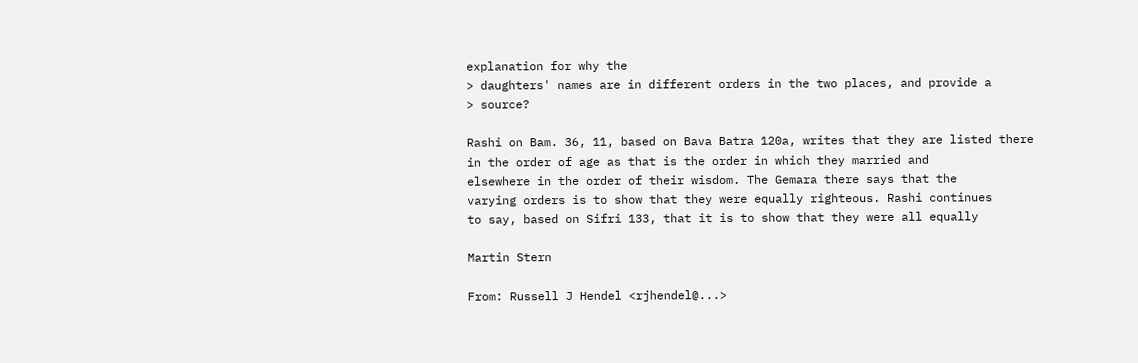explanation for why the
> daughters' names are in different orders in the two places, and provide a
> source?

Rashi on Bam. 36, 11, based on Bava Batra 120a, writes that they are listed there
in the order of age as that is the order in which they married and
elsewhere in the order of their wisdom. The Gemara there says that the
varying orders is to show that they were equally righteous. Rashi continues
to say, based on Sifri 133, that it is to show that they were all equally

Martin Stern

From: Russell J Hendel <rjhendel@...>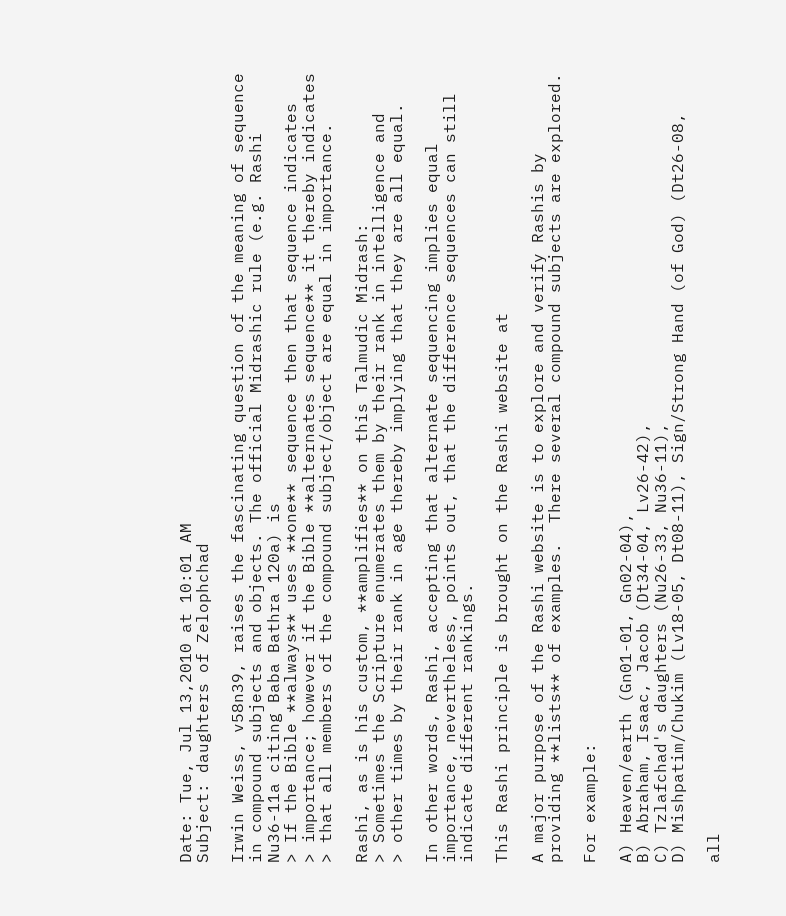Date: Tue, Jul 13,2010 at 10:01 AM
Subject: daughters of Zelophchad

Irwin Weiss, v58n39, raises the fascinating question of the meaning of sequence
in compound subjects and objects. The official Midrashic rule (e.g. Rashi
Nu36-11a citing Baba Bathra 120a) is
> If the Bible **always** uses **one** sequence then that sequence indicates
> importance; however if the Bible **alternates sequence** it thereby indicates
> that all members of the compound subject/object are equal in importance.

Rashi, as is his custom, **amplifies** on this Talmudic Midrash:
> Sometimes the Scripture enumerates them by their rank in intelligence and
> other times by their rank in age thereby implying that they are all equal.

In other words, Rashi, accepting that alternate sequencing implies equal
importance, nevertheless, points out, that the difference sequences can still
indicate different rankings.

This Rashi principle is brought on the Rashi website at

A major purpose of the Rashi website is to explore and verify Rashis by
providing **lists** of examples.  There several compound subjects are explored.

For example:

A) Heaven/earth (Gn01-01, Gn02-04),
B) Abraham, Isaac, Jacob (Dt34-04, Lv26-42),
C) Tzlafchad's daughters (Nu26-33, Nu36-11),
D) Mishpatim/Chukim (Lv18-05, Dt08-11), Sign/Strong Hand (of God) (Dt26-08,

all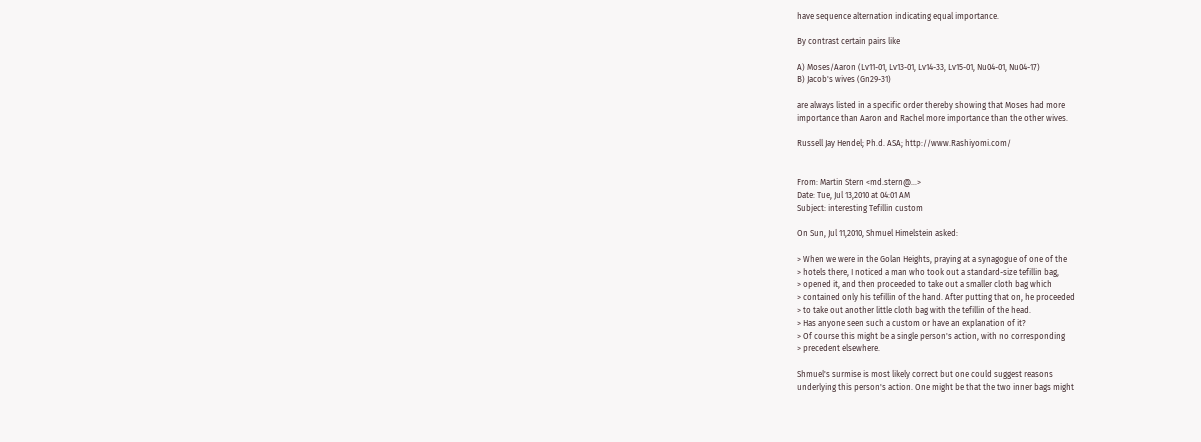have sequence alternation indicating equal importance.

By contrast certain pairs like

A) Moses/Aaron (Lv11-01, Lv13-01, Lv14-33, Lv15-01, Nu04-01, Nu04-17)
B) Jacob's wives (Gn29-31)

are always listed in a specific order thereby showing that Moses had more
importance than Aaron and Rachel more importance than the other wives.

Russell Jay Hendel; Ph.d. ASA; http://www.Rashiyomi.com/


From: Martin Stern <md.stern@...>
Date: Tue, Jul 13,2010 at 04:01 AM
Subject: interesting Tefillin custom

On Sun, Jul 11,2010, Shmuel Himelstein asked:

> When we were in the Golan Heights, praying at a synagogue of one of the
> hotels there, I noticed a man who took out a standard-size tefillin bag,
> opened it, and then proceeded to take out a smaller cloth bag which
> contained only his tefillin of the hand. After putting that on, he proceeded
> to take out another little cloth bag with the tefillin of the head.
> Has anyone seen such a custom or have an explanation of it?
> Of course this might be a single person's action, with no corresponding
> precedent elsewhere.

Shmuel's surmise is most likely correct but one could suggest reasons
underlying this person's action. One might be that the two inner bags might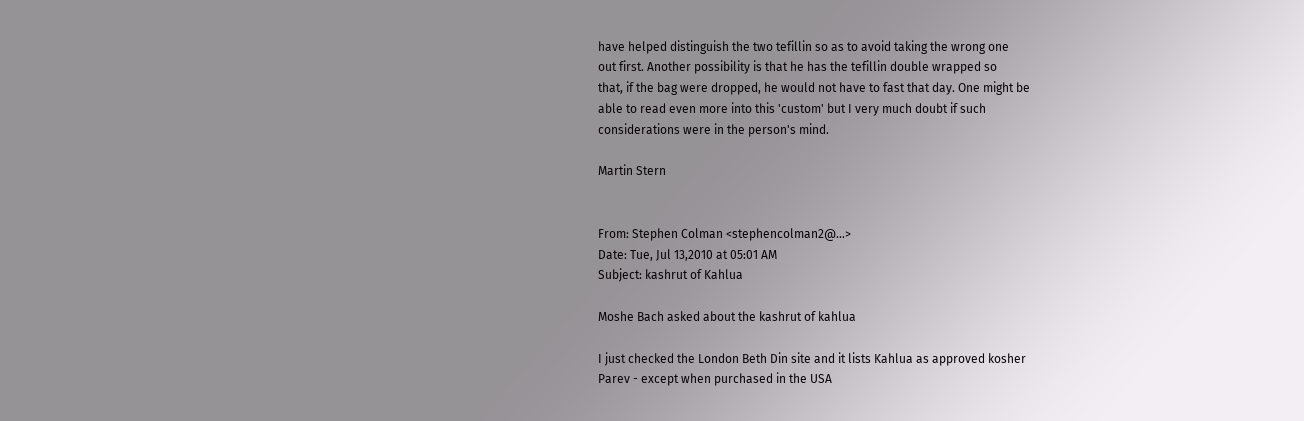have helped distinguish the two tefillin so as to avoid taking the wrong one
out first. Another possibility is that he has the tefillin double wrapped so
that, if the bag were dropped, he would not have to fast that day. One might be
able to read even more into this 'custom' but I very much doubt if such
considerations were in the person's mind.

Martin Stern


From: Stephen Colman <stephencolman2@...>
Date: Tue, Jul 13,2010 at 05:01 AM
Subject: kashrut of Kahlua

Moshe Bach asked about the kashrut of kahlua

I just checked the London Beth Din site and it lists Kahlua as approved kosher
Parev - except when purchased in the USA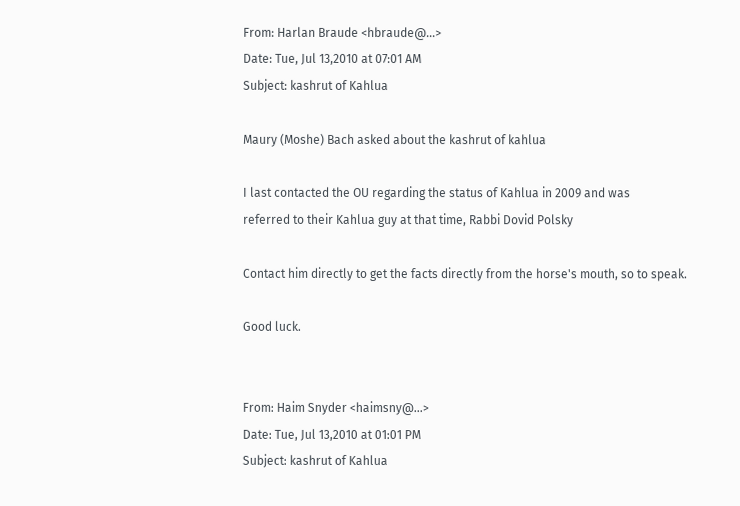From: Harlan Braude <hbraude@...>
Date: Tue, Jul 13,2010 at 07:01 AM
Subject: kashrut of Kahlua

Maury (Moshe) Bach asked about the kashrut of kahlua

I last contacted the OU regarding the status of Kahlua in 2009 and was
referred to their Kahlua guy at that time, Rabbi Dovid Polsky

Contact him directly to get the facts directly from the horse's mouth, so to speak.

Good luck.


From: Haim Snyder <haimsny@...>
Date: Tue, Jul 13,2010 at 01:01 PM
Subject: kashrut of Kahlua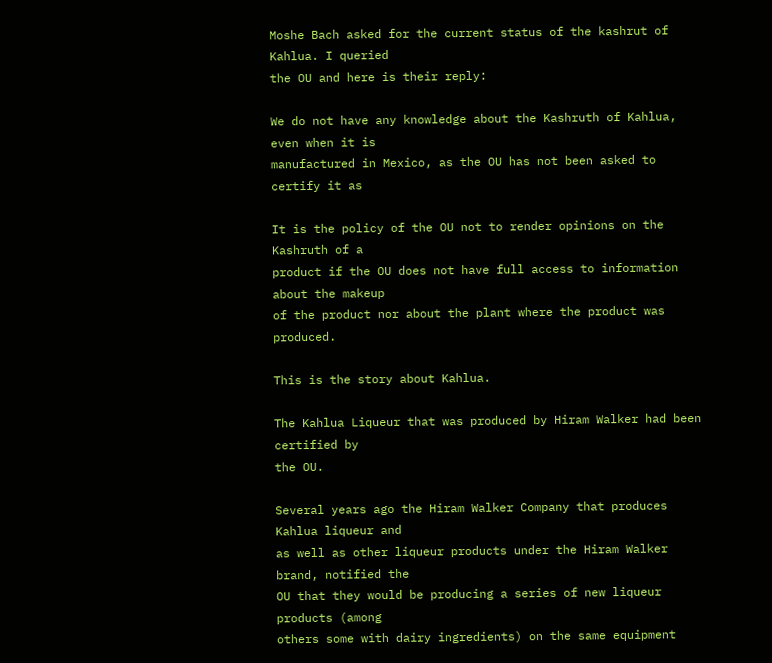Moshe Bach asked for the current status of the kashrut of Kahlua. I queried
the OU and here is their reply:

We do not have any knowledge about the Kashruth of Kahlua, even when it is
manufactured in Mexico, as the OU has not been asked to certify it as

It is the policy of the OU not to render opinions on the Kashruth of a
product if the OU does not have full access to information about the makeup
of the product nor about the plant where the product was produced.

This is the story about Kahlua.

The Kahlua Liqueur that was produced by Hiram Walker had been certified by
the OU.

Several years ago the Hiram Walker Company that produces Kahlua liqueur and
as well as other liqueur products under the Hiram Walker brand, notified the
OU that they would be producing a series of new liqueur products (among
others some with dairy ingredients) on the same equipment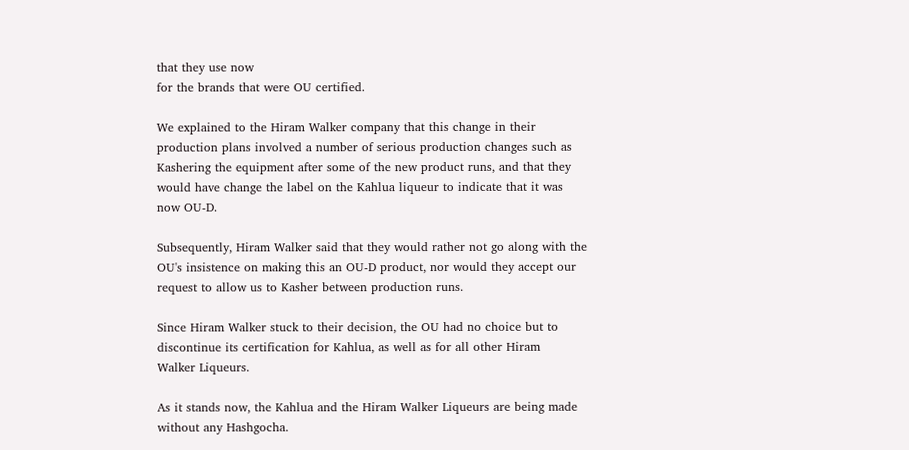that they use now
for the brands that were OU certified.

We explained to the Hiram Walker company that this change in their
production plans involved a number of serious production changes such as
Kashering the equipment after some of the new product runs, and that they
would have change the label on the Kahlua liqueur to indicate that it was
now OU-D.

Subsequently, Hiram Walker said that they would rather not go along with the
OU's insistence on making this an OU-D product, nor would they accept our
request to allow us to Kasher between production runs.

Since Hiram Walker stuck to their decision, the OU had no choice but to
discontinue its certification for Kahlua, as well as for all other Hiram
Walker Liqueurs.

As it stands now, the Kahlua and the Hiram Walker Liqueurs are being made
without any Hashgocha.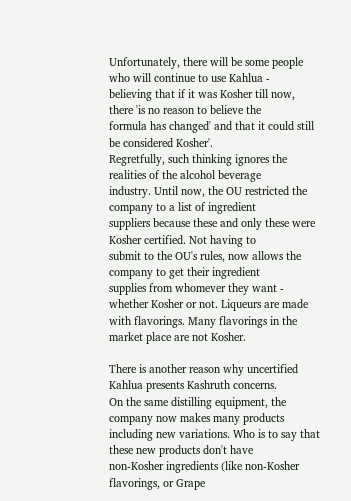Unfortunately, there will be some people who will continue to use Kahlua -
believing that if it was Kosher till now, there 'is no reason to believe the
formula has changed' and that it could still be considered Kosher'.
Regretfully, such thinking ignores the realities of the alcohol beverage
industry. Until now, the OU restricted the company to a list of ingredient
suppliers because these and only these were Kosher certified. Not having to
submit to the OU's rules, now allows the company to get their ingredient
supplies from whomever they want - whether Kosher or not. Liqueurs are made
with flavorings. Many flavorings in the market place are not Kosher.

There is another reason why uncertified Kahlua presents Kashruth concerns.
On the same distilling equipment, the company now makes many products
including new variations. Who is to say that these new products don't have
non-Kosher ingredients (like non-Kosher flavorings, or Grape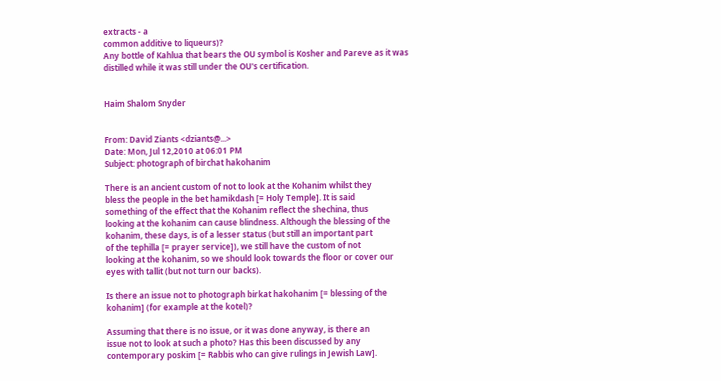extracts - a
common additive to liqueurs)?
Any bottle of Kahlua that bears the OU symbol is Kosher and Pareve as it was
distilled while it was still under the OU's certification.


Haim Shalom Snyder


From: David Ziants <dziants@...>
Date: Mon, Jul 12,2010 at 06:01 PM
Subject: photograph of birchat hakohanim

There is an ancient custom of not to look at the Kohanim whilst they
bless the people in the bet hamikdash [= Holy Temple]. It is said
something of the effect that the Kohanim reflect the shechina, thus
looking at the kohanim can cause blindness. Although the blessing of the
kohanim, these days, is of a lesser status (but still an important part
of the tephilla [= prayer service]), we still have the custom of not
looking at the kohanim, so we should look towards the floor or cover our
eyes with tallit (but not turn our backs).

Is there an issue not to photograph birkat hakohanim [= blessing of the
kohanim] (for example at the kotel)?

Assuming that there is no issue, or it was done anyway, is there an
issue not to look at such a photo? Has this been discussed by any
contemporary poskim [= Rabbis who can give rulings in Jewish Law].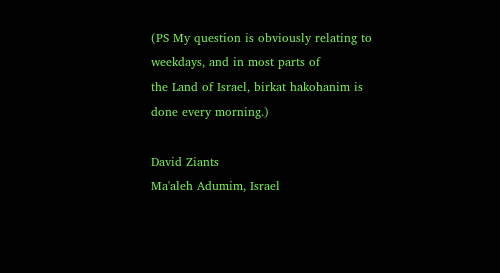(PS My question is obviously relating to weekdays, and in most parts of
the Land of Israel, birkat hakohanim is done every morning.)

David Ziants
Ma'aleh Adumim, Israel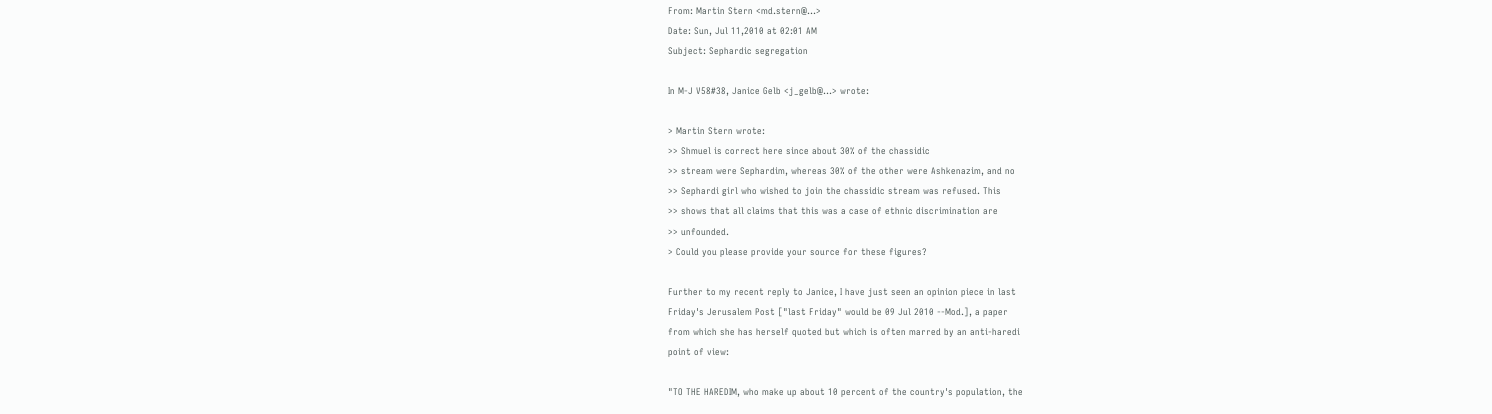From: Martin Stern <md.stern@...>
Date: Sun, Jul 11,2010 at 02:01 AM
Subject: Sephardic segregation

In M-J V58#38, Janice Gelb <j_gelb@...> wrote:

> Martin Stern wrote:
>> Shmuel is correct here since about 30% of the chassidic
>> stream were Sephardim, whereas 30% of the other were Ashkenazim, and no
>> Sephardi girl who wished to join the chassidic stream was refused. This
>> shows that all claims that this was a case of ethnic discrimination are
>> unfounded.
> Could you please provide your source for these figures?

Further to my recent reply to Janice, I have just seen an opinion piece in last
Friday's Jerusalem Post ["last Friday" would be 09 Jul 2010 --Mod.], a paper
from which she has herself quoted but which is often marred by an anti-haredi
point of view:

"TO THE HAREDIM, who make up about 10 percent of the country's population, the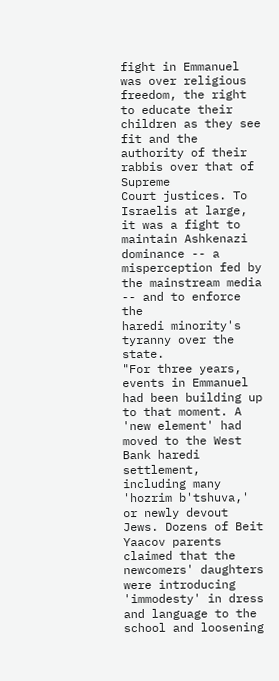fight in Emmanuel was over religious freedom, the right to educate their
children as they see fit and the authority of their rabbis over that of Supreme
Court justices. To Israelis at large, it was a fight to maintain Ashkenazi
dominance -- a misperception fed by the mainstream media -- and to enforce the
haredi minority's tyranny over the state.
"For three years, events in Emmanuel had been building up to that moment. A
'new element' had moved to the West Bank haredi settlement, including many
'hozrim b'tshuva,' or newly devout Jews. Dozens of Beit Yaacov parents
claimed that the newcomers' daughters were introducing 'immodesty' in dress
and language to the school and loosening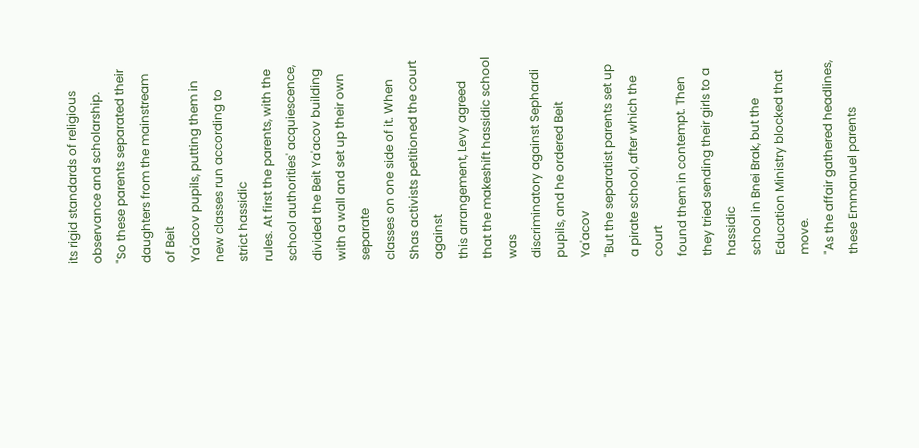its rigid standards of religious
observance and scholarship.
"So these parents separated their daughters from the mainstream of Beit
Ya'acov pupils, putting them in new classes run according to strict hassidic
rules. At first the parents, with the school authorities' acquiescence,
divided the Beit Ya'acov building with a wall and set up their own separate
classes on one side of it. When Shas activists petitioned the court against
this arrangement, Levy agreed that the makeshift hassidic school was
discriminatory against Sephardi pupils, and he ordered Beit Ya'acov
"But the separatist parents set up a pirate school, after which the court
found them in contempt. Then they tried sending their girls to a hassidic
school in Bnei Brak, but the Education Ministry blocked that move.
"As the affair gathered headlines, these Emmanuel parents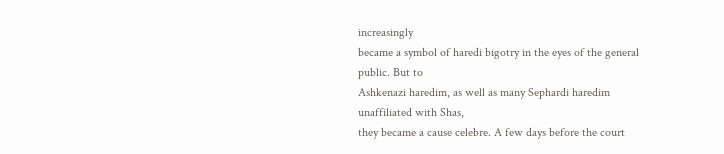increasingly
became a symbol of haredi bigotry in the eyes of the general public. But to
Ashkenazi haredim, as well as many Sephardi haredim unaffiliated with Shas,
they became a cause celebre. A few days before the court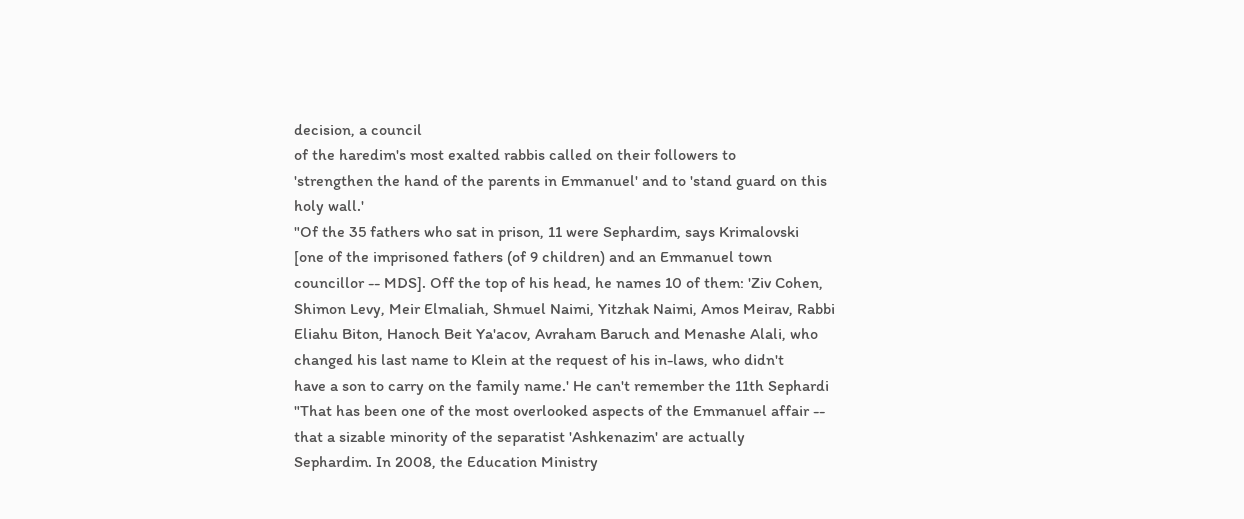decision, a council
of the haredim's most exalted rabbis called on their followers to
'strengthen the hand of the parents in Emmanuel' and to 'stand guard on this
holy wall.'
"Of the 35 fathers who sat in prison, 11 were Sephardim, says Krimalovski
[one of the imprisoned fathers (of 9 children) and an Emmanuel town
councillor -- MDS]. Off the top of his head, he names 10 of them: 'Ziv Cohen,
Shimon Levy, Meir Elmaliah, Shmuel Naimi, Yitzhak Naimi, Amos Meirav, Rabbi
Eliahu Biton, Hanoch Beit Ya'acov, Avraham Baruch and Menashe Alali, who
changed his last name to Klein at the request of his in-laws, who didn't
have a son to carry on the family name.' He can't remember the 11th Sephardi
"That has been one of the most overlooked aspects of the Emmanuel affair --
that a sizable minority of the separatist 'Ashkenazim' are actually
Sephardim. In 2008, the Education Ministry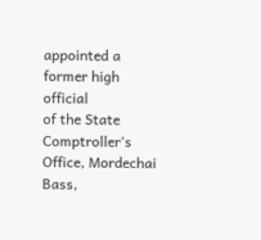appointed a former high official
of the State Comptroller's Office, Mordechai Bass,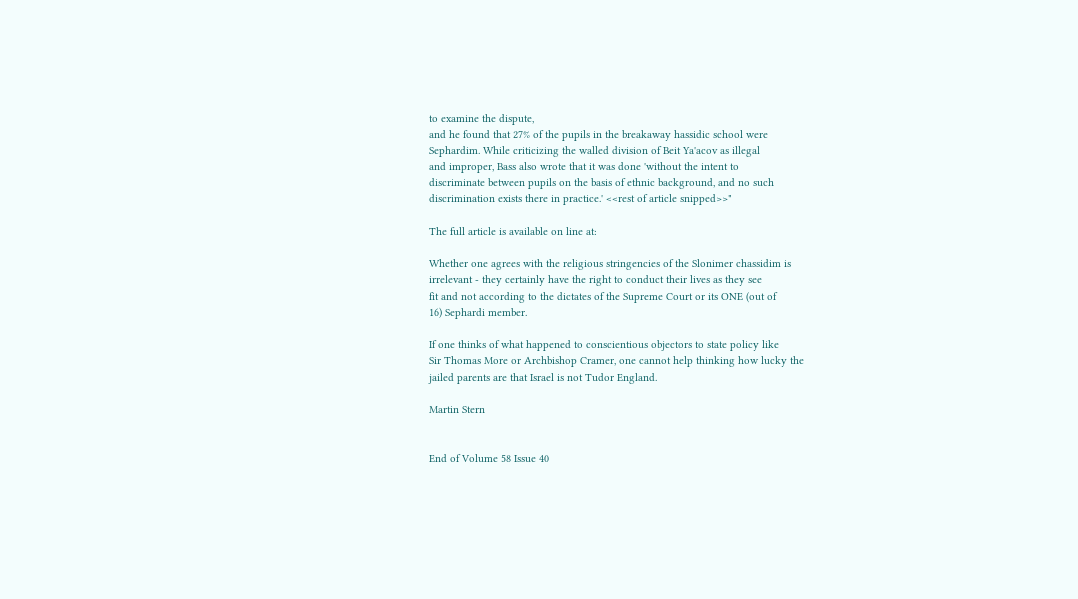to examine the dispute,
and he found that 27% of the pupils in the breakaway hassidic school were
Sephardim. While criticizing the walled division of Beit Ya'acov as illegal
and improper, Bass also wrote that it was done 'without the intent to
discriminate between pupils on the basis of ethnic background, and no such
discrimination exists there in practice.' <<rest of article snipped>>"

The full article is available on line at:

Whether one agrees with the religious stringencies of the Slonimer chassidim is
irrelevant - they certainly have the right to conduct their lives as they see
fit and not according to the dictates of the Supreme Court or its ONE (out of
16) Sephardi member.

If one thinks of what happened to conscientious objectors to state policy like
Sir Thomas More or Archbishop Cramer, one cannot help thinking how lucky the
jailed parents are that Israel is not Tudor England.

Martin Stern


End of Volume 58 Issue 40